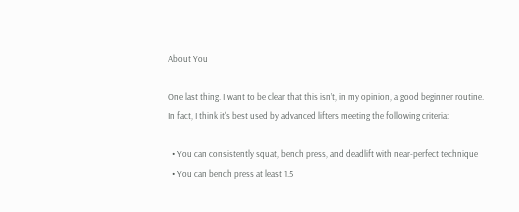About You

One last thing. I want to be clear that this isn’t, in my opinion, a good beginner routine. In fact, I think it's best used by advanced lifters meeting the following criteria:

  • You can consistently squat, bench press, and deadlift with near-perfect technique
  • You can bench press at least 1.5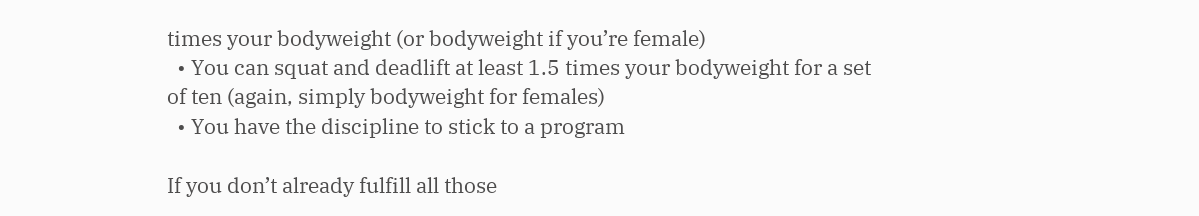times your bodyweight (or bodyweight if you’re female)
  • You can squat and deadlift at least 1.5 times your bodyweight for a set of ten (again, simply bodyweight for females)
  • You have the discipline to stick to a program

If you don’t already fulfill all those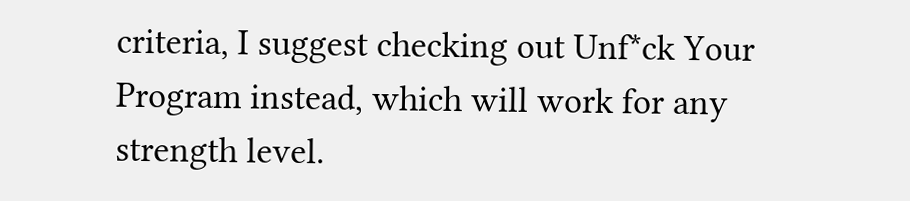criteria, I suggest checking out Unf*ck Your Program instead, which will work for any strength level.